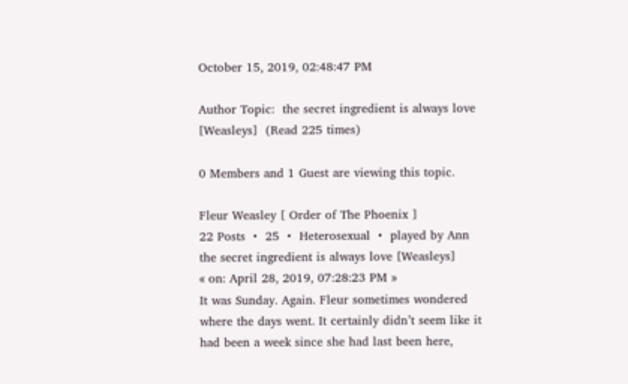October 15, 2019, 02:48:47 PM

Author Topic:  the secret ingredient is always love [Weasleys]  (Read 225 times)

0 Members and 1 Guest are viewing this topic.

Fleur Weasley [ Order of The Phoenix ]
22 Posts  •  25  •  Heterosexual  •  played by Ann
the secret ingredient is always love [Weasleys]
« on: April 28, 2019, 07:28:23 PM »
It was Sunday. Again. Fleur sometimes wondered where the days went. It certainly didn’t seem like it had been a week since she had last been here,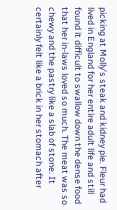picking at Molly’s steak and kidney pie. Fleur had lived in England for her entire adult life and still found it difficult to swallow down the dense food that her in-laws loved so much. The meat was so chewy and the pastry like a slab of stone. It certainly felt like a brick in her stomach after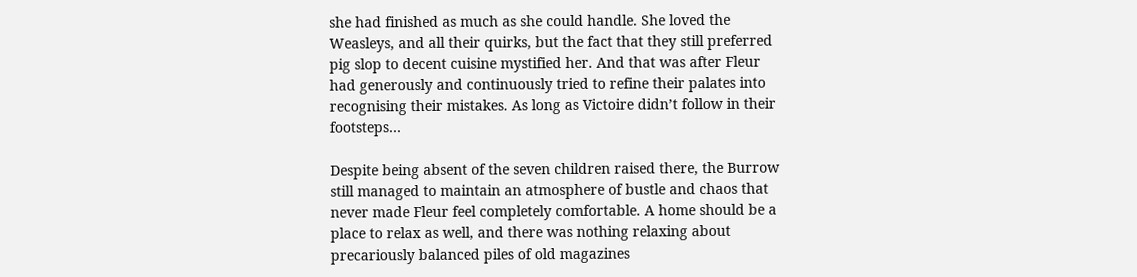she had finished as much as she could handle. She loved the Weasleys, and all their quirks, but the fact that they still preferred pig slop to decent cuisine mystified her. And that was after Fleur had generously and continuously tried to refine their palates into recognising their mistakes. As long as Victoire didn’t follow in their footsteps…

Despite being absent of the seven children raised there, the Burrow still managed to maintain an atmosphere of bustle and chaos that never made Fleur feel completely comfortable. A home should be a place to relax as well, and there was nothing relaxing about precariously balanced piles of old magazines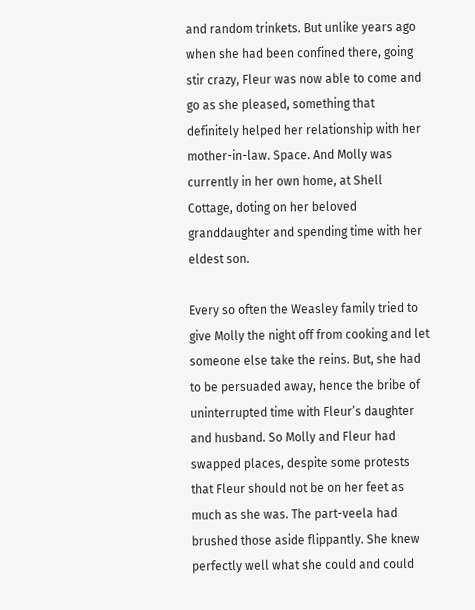and random trinkets. But unlike years ago when she had been confined there, going stir crazy, Fleur was now able to come and go as she pleased, something that definitely helped her relationship with her mother-in-law. Space. And Molly was currently in her own home, at Shell Cottage, doting on her beloved granddaughter and spending time with her eldest son.

Every so often the Weasley family tried to give Molly the night off from cooking and let someone else take the reins. But, she had to be persuaded away, hence the bribe of uninterrupted time with Fleur’s daughter and husband. So Molly and Fleur had swapped places, despite some protests that Fleur should not be on her feet as much as she was. The part-veela had brushed those aside flippantly. She knew perfectly well what she could and could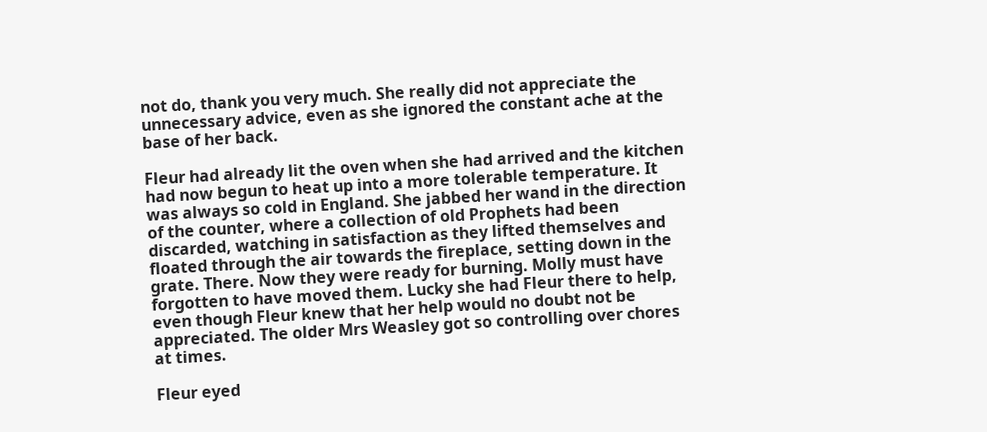not do, thank you very much. She really did not appreciate the unnecessary advice, even as she ignored the constant ache at the base of her back.

Fleur had already lit the oven when she had arrived and the kitchen had now begun to heat up into a more tolerable temperature. It was always so cold in England. She jabbed her wand in the direction of the counter, where a collection of old Prophets had been discarded, watching in satisfaction as they lifted themselves and floated through the air towards the fireplace, setting down in the grate. There. Now they were ready for burning. Molly must have forgotten to have moved them. Lucky she had Fleur there to help, even though Fleur knew that her help would no doubt not be appreciated. The older Mrs Weasley got so controlling over chores at times.

Fleur eyed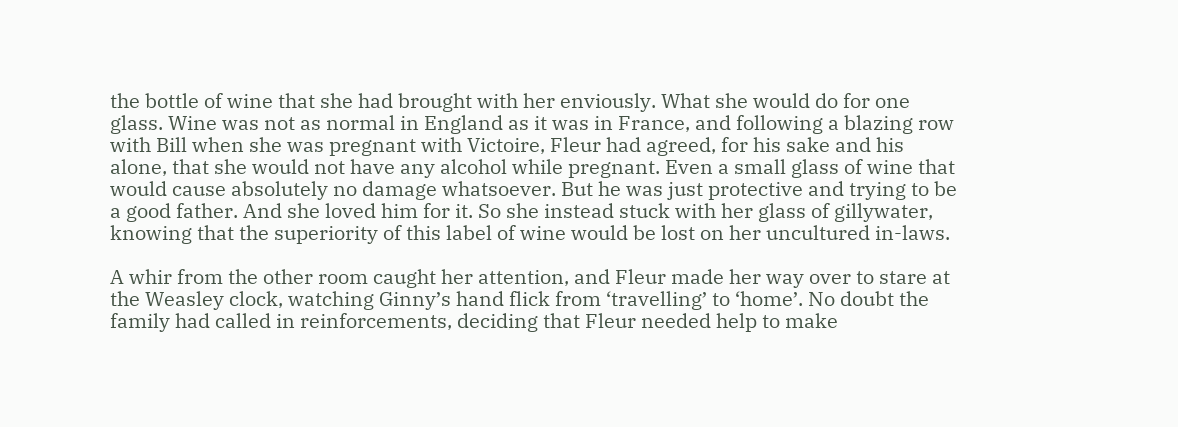the bottle of wine that she had brought with her enviously. What she would do for one glass. Wine was not as normal in England as it was in France, and following a blazing row with Bill when she was pregnant with Victoire, Fleur had agreed, for his sake and his alone, that she would not have any alcohol while pregnant. Even a small glass of wine that would cause absolutely no damage whatsoever. But he was just protective and trying to be a good father. And she loved him for it. So she instead stuck with her glass of gillywater, knowing that the superiority of this label of wine would be lost on her uncultured in-laws.

A whir from the other room caught her attention, and Fleur made her way over to stare at the Weasley clock, watching Ginny’s hand flick from ‘travelling’ to ‘home’. No doubt the family had called in reinforcements, deciding that Fleur needed help to make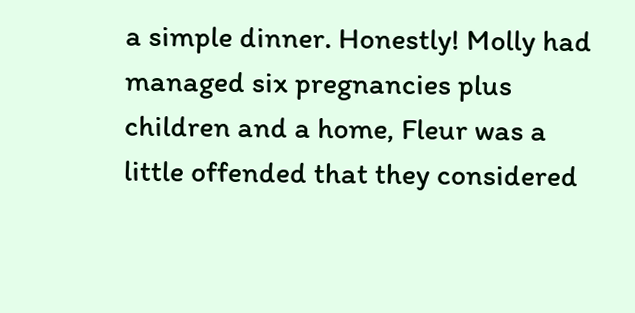a simple dinner. Honestly! Molly had managed six pregnancies plus children and a home, Fleur was a little offended that they considered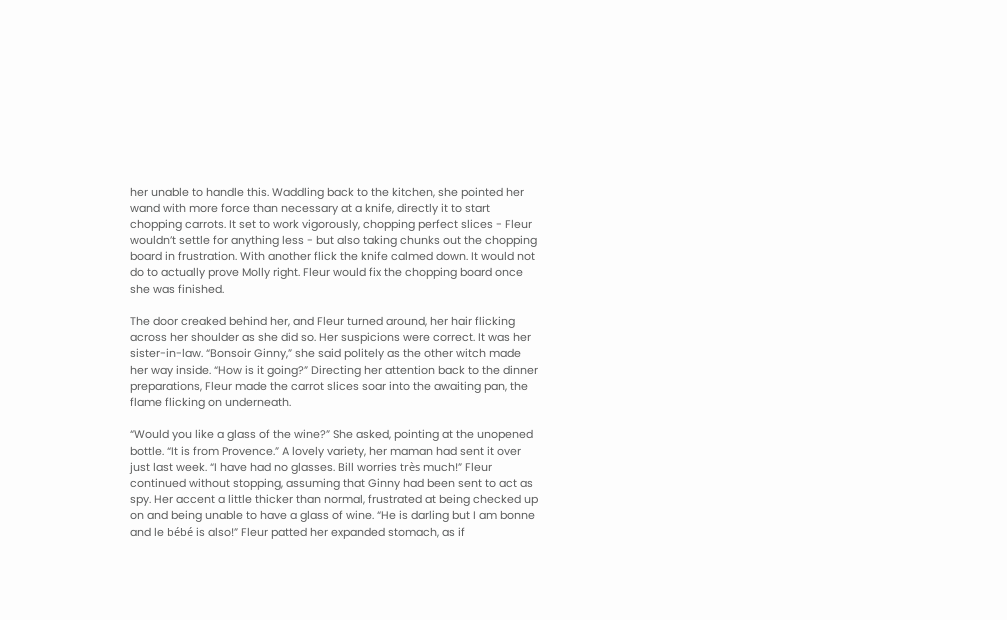her unable to handle this. Waddling back to the kitchen, she pointed her wand with more force than necessary at a knife, directly it to start chopping carrots. It set to work vigorously, chopping perfect slices - Fleur wouldn’t settle for anything less - but also taking chunks out the chopping board in frustration. With another flick the knife calmed down. It would not do to actually prove Molly right. Fleur would fix the chopping board once she was finished.

The door creaked behind her, and Fleur turned around, her hair flicking across her shoulder as she did so. Her suspicions were correct. It was her sister-in-law. “Bonsoir Ginny,” she said politely as the other witch made her way inside. “How is it going?” Directing her attention back to the dinner preparations, Fleur made the carrot slices soar into the awaiting pan, the flame flicking on underneath.

“Would you like a glass of the wine?” She asked, pointing at the unopened bottle. “It is from Provence.” A lovely variety, her maman had sent it over just last week. “I have had no glasses. Bill worries très much!” Fleur continued without stopping, assuming that Ginny had been sent to act as spy. Her accent a little thicker than normal, frustrated at being checked up on and being unable to have a glass of wine. “He is darling but I am bonne and le bébé is also!” Fleur patted her expanded stomach, as if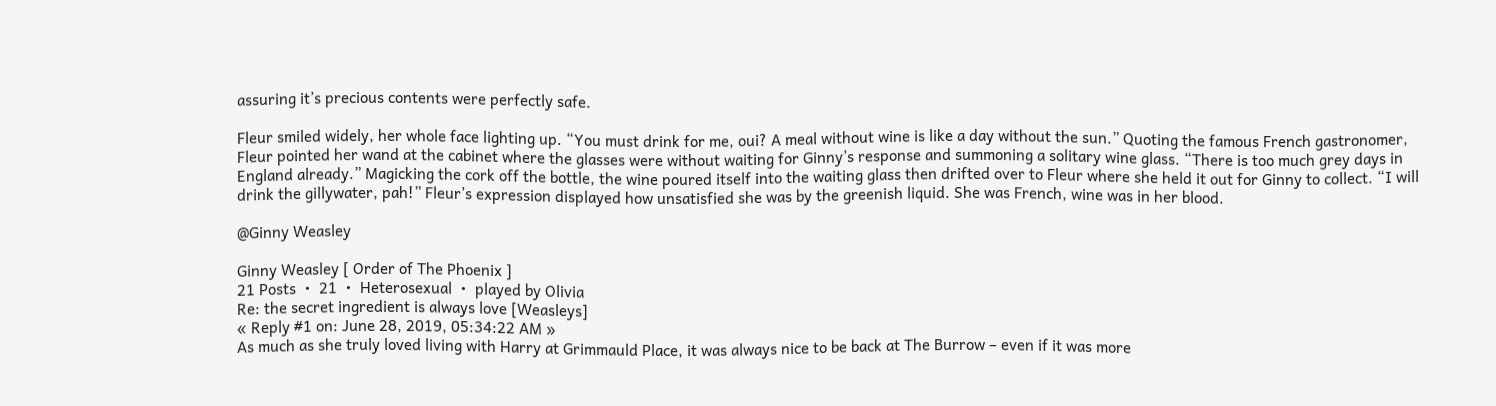assuring it’s precious contents were perfectly safe.

Fleur smiled widely, her whole face lighting up. “You must drink for me, oui? A meal without wine is like a day without the sun.” Quoting the famous French gastronomer, Fleur pointed her wand at the cabinet where the glasses were without waiting for Ginny’s response and summoning a solitary wine glass. “There is too much grey days in England already.” Magicking the cork off the bottle, the wine poured itself into the waiting glass then drifted over to Fleur where she held it out for Ginny to collect. “I will drink the gillywater, pah!” Fleur’s expression displayed how unsatisfied she was by the greenish liquid. She was French, wine was in her blood.

@Ginny Weasley

Ginny Weasley [ Order of The Phoenix ]
21 Posts  •  21  •  Heterosexual  •  played by Olivia
Re: the secret ingredient is always love [Weasleys]
« Reply #1 on: June 28, 2019, 05:34:22 AM »
As much as she truly loved living with Harry at Grimmauld Place, it was always nice to be back at The Burrow – even if it was more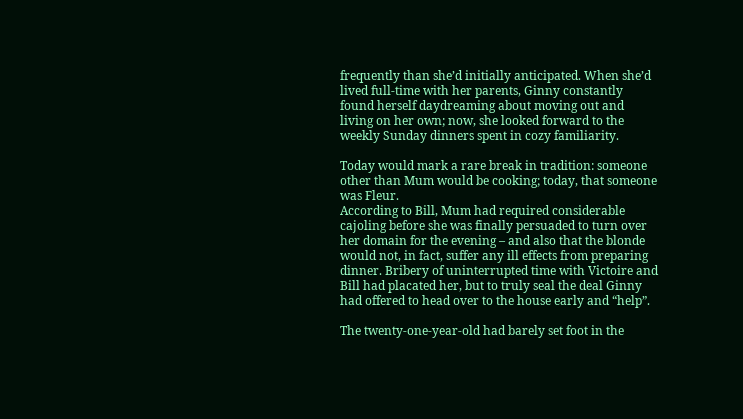frequently than she’d initially anticipated. When she’d lived full-time with her parents, Ginny constantly found herself daydreaming about moving out and living on her own; now, she looked forward to the weekly Sunday dinners spent in cozy familiarity.

Today would mark a rare break in tradition: someone other than Mum would be cooking; today, that someone was Fleur.
According to Bill, Mum had required considerable cajoling before she was finally persuaded to turn over her domain for the evening – and also that the blonde would not, in fact, suffer any ill effects from preparing dinner. Bribery of uninterrupted time with Victoire and Bill had placated her, but to truly seal the deal Ginny had offered to head over to the house early and “help”.

The twenty-one-year-old had barely set foot in the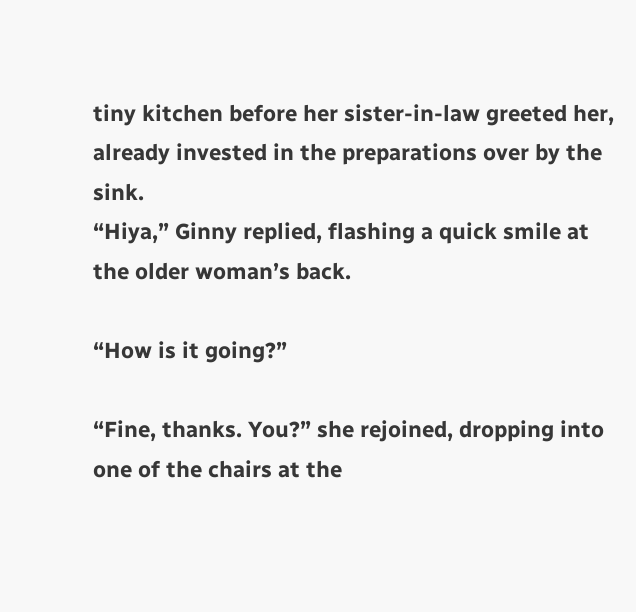tiny kitchen before her sister-in-law greeted her, already invested in the preparations over by the sink.
“Hiya,” Ginny replied, flashing a quick smile at the older woman’s back.

“How is it going?”

“Fine, thanks. You?” she rejoined, dropping into one of the chairs at the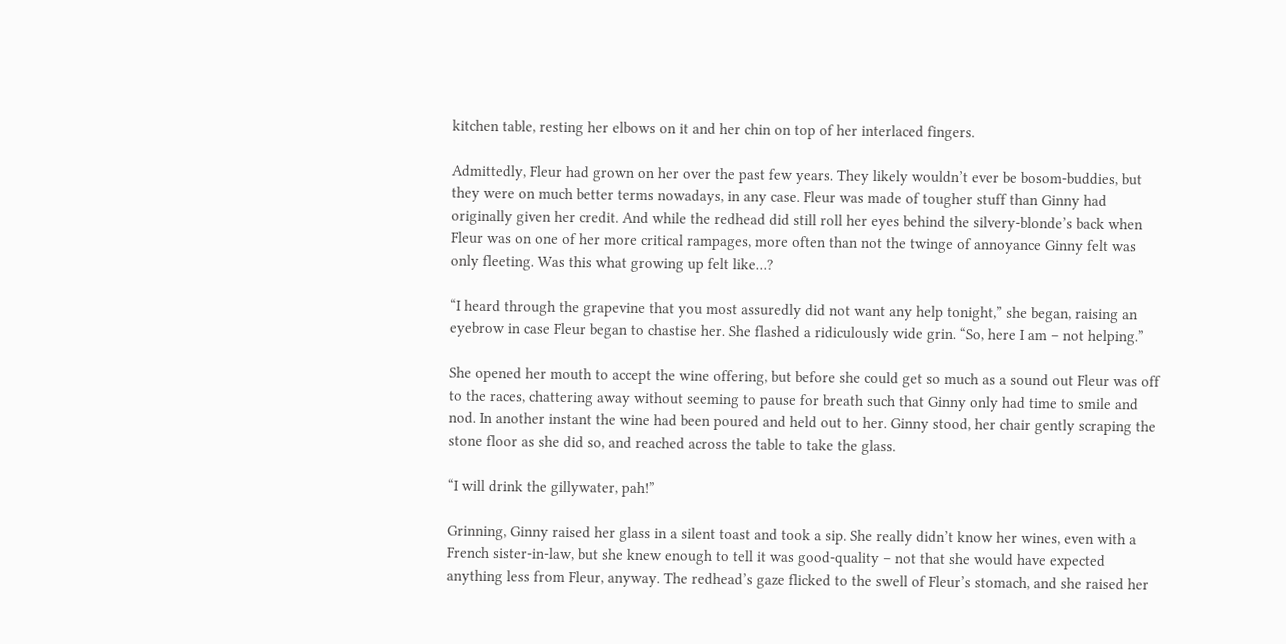kitchen table, resting her elbows on it and her chin on top of her interlaced fingers.

Admittedly, Fleur had grown on her over the past few years. They likely wouldn’t ever be bosom-buddies, but they were on much better terms nowadays, in any case. Fleur was made of tougher stuff than Ginny had originally given her credit. And while the redhead did still roll her eyes behind the silvery-blonde’s back when Fleur was on one of her more critical rampages, more often than not the twinge of annoyance Ginny felt was only fleeting. Was this what growing up felt like…?

“I heard through the grapevine that you most assuredly did not want any help tonight,” she began, raising an eyebrow in case Fleur began to chastise her. She flashed a ridiculously wide grin. “So, here I am – not helping.”

She opened her mouth to accept the wine offering, but before she could get so much as a sound out Fleur was off to the races, chattering away without seeming to pause for breath such that Ginny only had time to smile and nod. In another instant the wine had been poured and held out to her. Ginny stood, her chair gently scraping the stone floor as she did so, and reached across the table to take the glass.

“I will drink the gillywater, pah!”

Grinning, Ginny raised her glass in a silent toast and took a sip. She really didn’t know her wines, even with a French sister-in-law, but she knew enough to tell it was good-quality – not that she would have expected anything less from Fleur, anyway. The redhead’s gaze flicked to the swell of Fleur’s stomach, and she raised her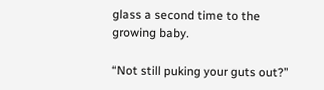glass a second time to the growing baby.

“Not still puking your guts out?”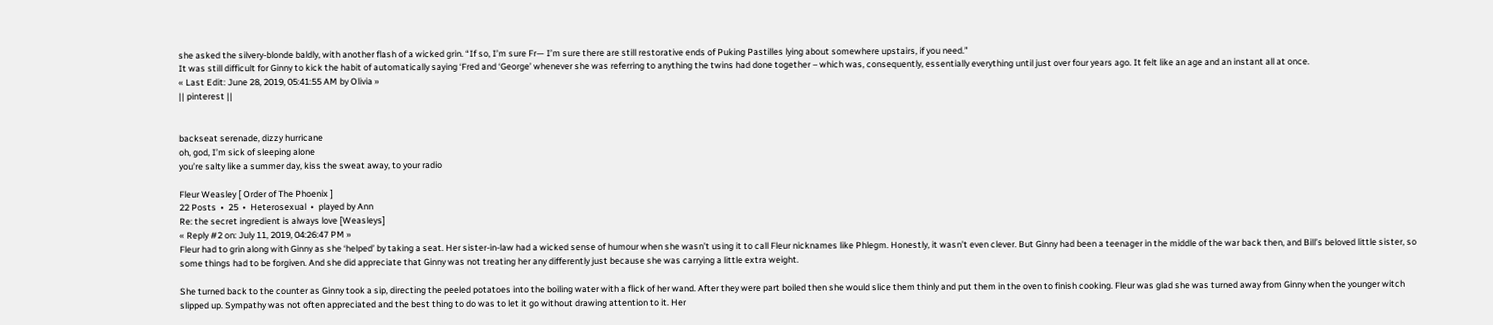she asked the silvery-blonde baldly, with another flash of a wicked grin. “If so, I’m sure Fr— I’m sure there are still restorative ends of Puking Pastilles lying about somewhere upstairs, if you need.”
It was still difficult for Ginny to kick the habit of automatically saying ‘Fred and ‘George’ whenever she was referring to anything the twins had done together – which was, consequently, essentially everything until just over four years ago. It felt like an age and an instant all at once.
« Last Edit: June 28, 2019, 05:41:55 AM by Olivia »
|| pinterest ||


backseat serenade, dizzy hurricane
oh, god, I’m sick of sleeping alone
you’re salty like a summer day, kiss the sweat away, to your radio

Fleur Weasley [ Order of The Phoenix ]
22 Posts  •  25  •  Heterosexual  •  played by Ann
Re: the secret ingredient is always love [Weasleys]
« Reply #2 on: July 11, 2019, 04:26:47 PM »
Fleur had to grin along with Ginny as she ‘helped’ by taking a seat. Her sister-in-law had a wicked sense of humour when she wasn’t using it to call Fleur nicknames like Phlegm. Honestly, it wasn’t even clever. But Ginny had been a teenager in the middle of the war back then, and Bill’s beloved little sister, so some things had to be forgiven. And she did appreciate that Ginny was not treating her any differently just because she was carrying a little extra weight.

She turned back to the counter as Ginny took a sip, directing the peeled potatoes into the boiling water with a flick of her wand. After they were part boiled then she would slice them thinly and put them in the oven to finish cooking. Fleur was glad she was turned away from Ginny when the younger witch slipped up. Sympathy was not often appreciated and the best thing to do was to let it go without drawing attention to it. Her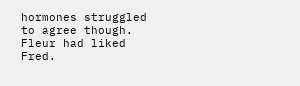hormones struggled to agree though. Fleur had liked Fred.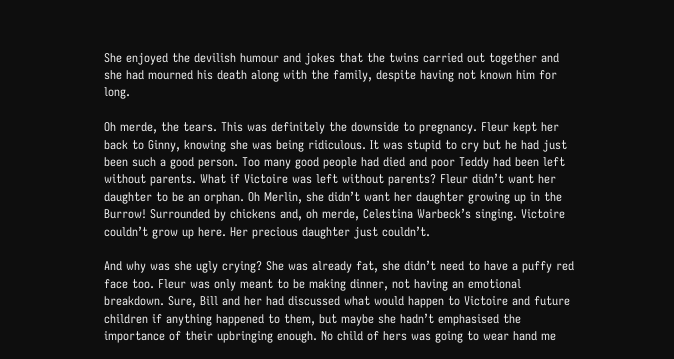She enjoyed the devilish humour and jokes that the twins carried out together and she had mourned his death along with the family, despite having not known him for long.

Oh merde, the tears. This was definitely the downside to pregnancy. Fleur kept her back to Ginny, knowing she was being ridiculous. It was stupid to cry but he had just been such a good person. Too many good people had died and poor Teddy had been left without parents. What if Victoire was left without parents? Fleur didn’t want her daughter to be an orphan. Oh Merlin, she didn’t want her daughter growing up in the Burrow! Surrounded by chickens and, oh merde, Celestina Warbeck’s singing. Victoire couldn’t grow up here. Her precious daughter just couldn’t.

And why was she ugly crying? She was already fat, she didn’t need to have a puffy red face too. Fleur was only meant to be making dinner, not having an emotional breakdown. Sure, Bill and her had discussed what would happen to Victoire and future children if anything happened to them, but maybe she hadn’t emphasised the importance of their upbringing enough. No child of hers was going to wear hand me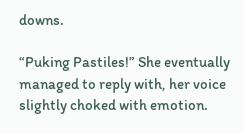downs.

“Puking Pastiles!” She eventually managed to reply with, her voice slightly choked with emotion.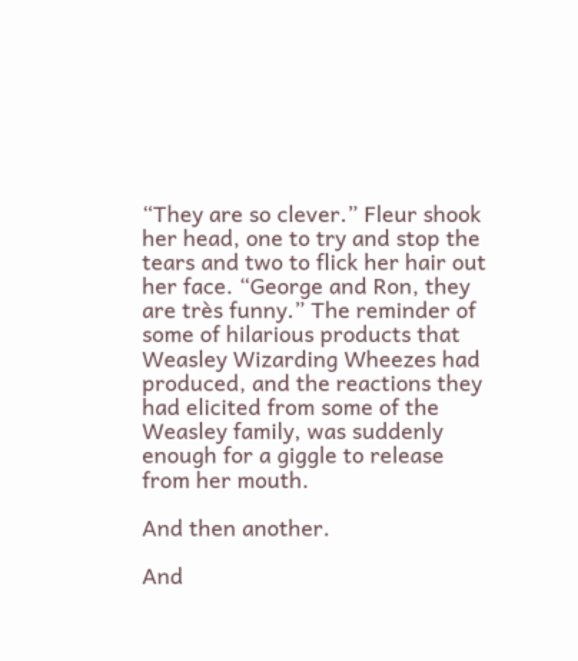“They are so clever.” Fleur shook her head, one to try and stop the tears and two to flick her hair out her face. “George and Ron, they are très funny.” The reminder of some of hilarious products that Weasley Wizarding Wheezes had produced, and the reactions they had elicited from some of the Weasley family, was suddenly enough for a giggle to release from her mouth.

And then another.

And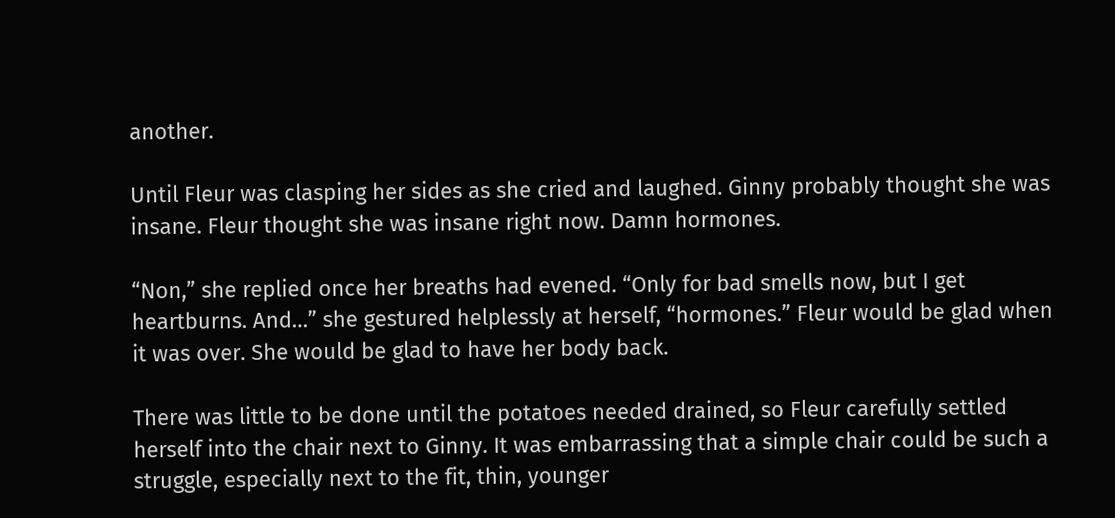another.

Until Fleur was clasping her sides as she cried and laughed. Ginny probably thought she was insane. Fleur thought she was insane right now. Damn hormones.

“Non,” she replied once her breaths had evened. “Only for bad smells now, but I get heartburns. And…” she gestured helplessly at herself, “hormones.” Fleur would be glad when it was over. She would be glad to have her body back.

There was little to be done until the potatoes needed drained, so Fleur carefully settled herself into the chair next to Ginny. It was embarrassing that a simple chair could be such a struggle, especially next to the fit, thin, younger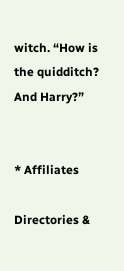witch. “How is the quidditch? And Harry?”


* Affiliates

Directories &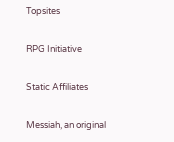Topsites

RPG Initiative

Static Affiliates

Messiah, an original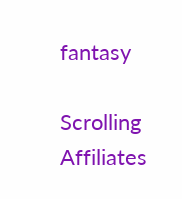fantasy

Scrolling Affiliates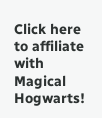Click here to affiliate with Magical Hogwarts!